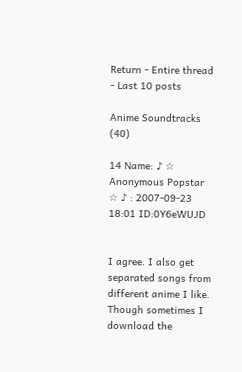Return - Entire thread - Last 10 posts

Anime Soundtracks (40)

14 Name: ♪ ☆ Anonymous Popstar ☆ ♪ : 2007-09-23 18:01 ID:0Y6eWUJD


I agree. I also get separated songs from different anime I like. Though sometimes I download the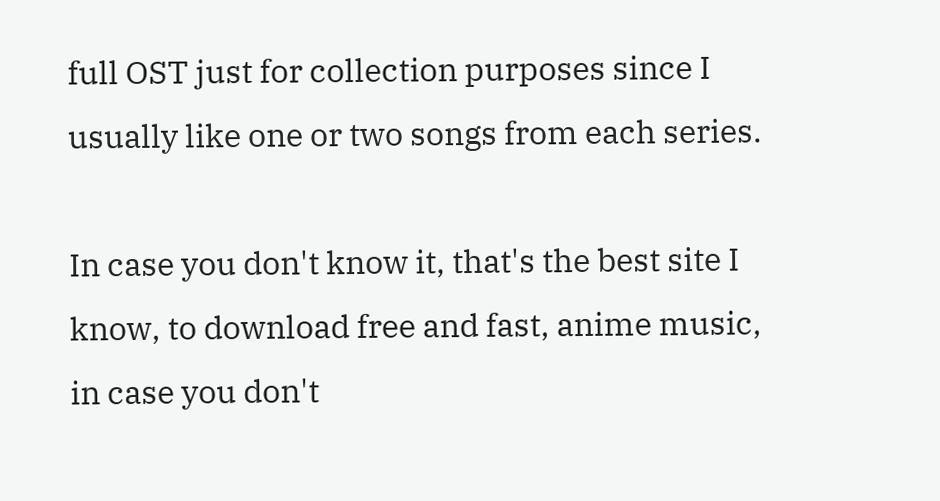full OST just for collection purposes since I usually like one or two songs from each series.

In case you don't know it, that's the best site I know, to download free and fast, anime music, in case you don't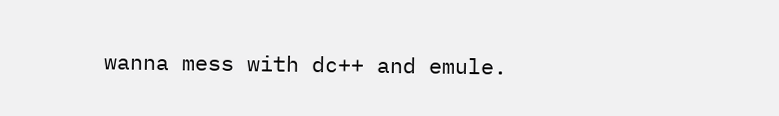wanna mess with dc++ and emule.